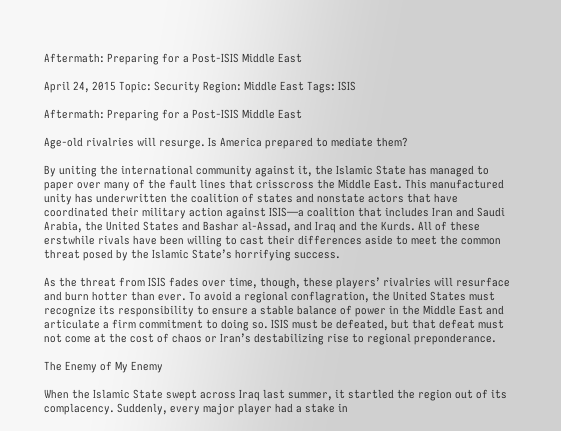Aftermath: Preparing for a Post-ISIS Middle East

April 24, 2015 Topic: Security Region: Middle East Tags: ISIS

Aftermath: Preparing for a Post-ISIS Middle East

Age-old rivalries will resurge. Is America prepared to mediate them?

By uniting the international community against it, the Islamic State has managed to paper over many of the fault lines that crisscross the Middle East. This manufactured unity has underwritten the coalition of states and nonstate actors that have coordinated their military action against ISIS—a coalition that includes Iran and Saudi Arabia, the United States and Bashar al-Assad, and Iraq and the Kurds. All of these erstwhile rivals have been willing to cast their differences aside to meet the common threat posed by the Islamic State’s horrifying success.

As the threat from ISIS fades over time, though, these players’ rivalries will resurface and burn hotter than ever. To avoid a regional conflagration, the United States must recognize its responsibility to ensure a stable balance of power in the Middle East and articulate a firm commitment to doing so. ISIS must be defeated, but that defeat must not come at the cost of chaos or Iran’s destabilizing rise to regional preponderance.

The Enemy of My Enemy

When the Islamic State swept across Iraq last summer, it startled the region out of its complacency. Suddenly, every major player had a stake in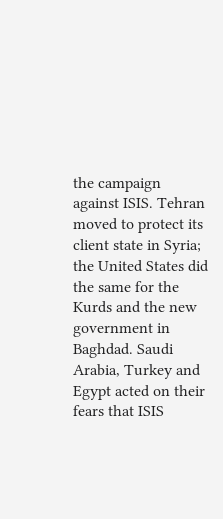the campaign against ISIS. Tehran moved to protect its client state in Syria; the United States did the same for the Kurds and the new government in Baghdad. Saudi Arabia, Turkey and Egypt acted on their fears that ISIS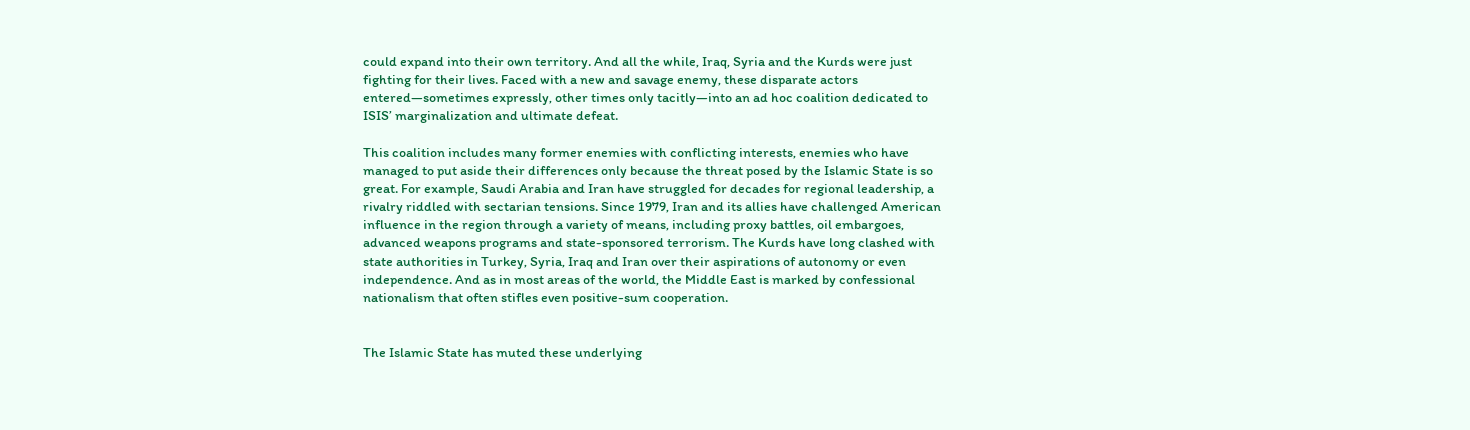could expand into their own territory. And all the while, Iraq, Syria and the Kurds were just fighting for their lives. Faced with a new and savage enemy, these disparate actors entered—sometimes expressly, other times only tacitly—into an ad hoc coalition dedicated to ISIS’ marginalization and ultimate defeat.

This coalition includes many former enemies with conflicting interests, enemies who have managed to put aside their differences only because the threat posed by the Islamic State is so great. For example, Saudi Arabia and Iran have struggled for decades for regional leadership, a rivalry riddled with sectarian tensions. Since 1979, Iran and its allies have challenged American influence in the region through a variety of means, including proxy battles, oil embargoes, advanced weapons programs and state-sponsored terrorism. The Kurds have long clashed with state authorities in Turkey, Syria, Iraq and Iran over their aspirations of autonomy or even independence. And as in most areas of the world, the Middle East is marked by confessional nationalism that often stifles even positive-sum cooperation.


The Islamic State has muted these underlying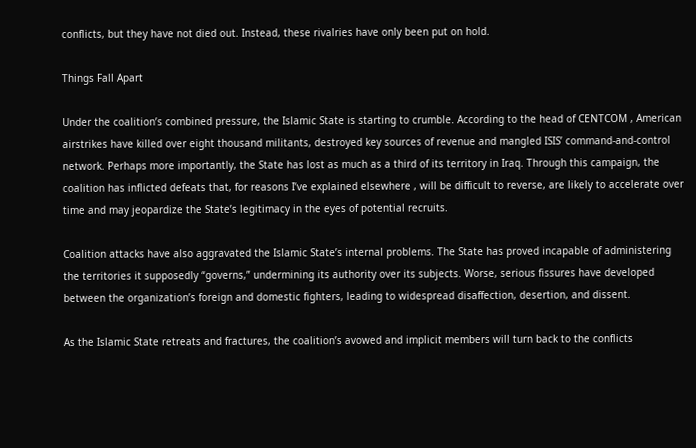conflicts, but they have not died out. Instead, these rivalries have only been put on hold.

Things Fall Apart

Under the coalition’s combined pressure, the Islamic State is starting to crumble. According to the head of CENTCOM , American airstrikes have killed over eight thousand militants, destroyed key sources of revenue and mangled ISIS’ command-and-control network. Perhaps more importantly, the State has lost as much as a third of its territory in Iraq. Through this campaign, the coalition has inflicted defeats that, for reasons I’ve explained elsewhere , will be difficult to reverse, are likely to accelerate over time and may jeopardize the State’s legitimacy in the eyes of potential recruits.

Coalition attacks have also aggravated the Islamic State’s internal problems. The State has proved incapable of administering the territories it supposedly “governs,” undermining its authority over its subjects. Worse, serious fissures have developed between the organization’s foreign and domestic fighters, leading to widespread disaffection, desertion, and dissent.

As the Islamic State retreats and fractures, the coalition’s avowed and implicit members will turn back to the conflicts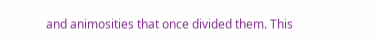and animosities that once divided them. This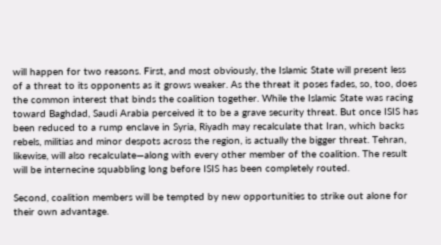will happen for two reasons. First, and most obviously, the Islamic State will present less of a threat to its opponents as it grows weaker. As the threat it poses fades, so, too, does the common interest that binds the coalition together. While the Islamic State was racing toward Baghdad, Saudi Arabia perceived it to be a grave security threat. But once ISIS has been reduced to a rump enclave in Syria, Riyadh may recalculate that Iran, which backs rebels, militias and minor despots across the region, is actually the bigger threat. Tehran, likewise, will also recalculate—along with every other member of the coalition. The result will be internecine squabbling long before ISIS has been completely routed.

Second, coalition members will be tempted by new opportunities to strike out alone for their own advantage.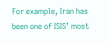For example, Iran has been one of ISIS’ most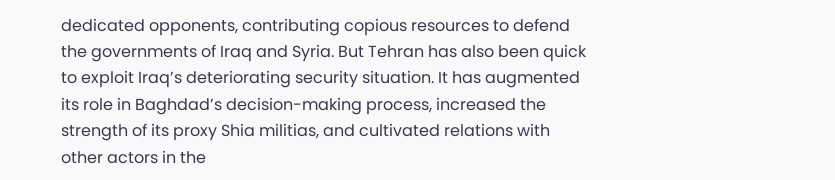dedicated opponents, contributing copious resources to defend the governments of Iraq and Syria. But Tehran has also been quick to exploit Iraq’s deteriorating security situation. It has augmented its role in Baghdad’s decision-making process, increased the strength of its proxy Shia militias, and cultivated relations with other actors in the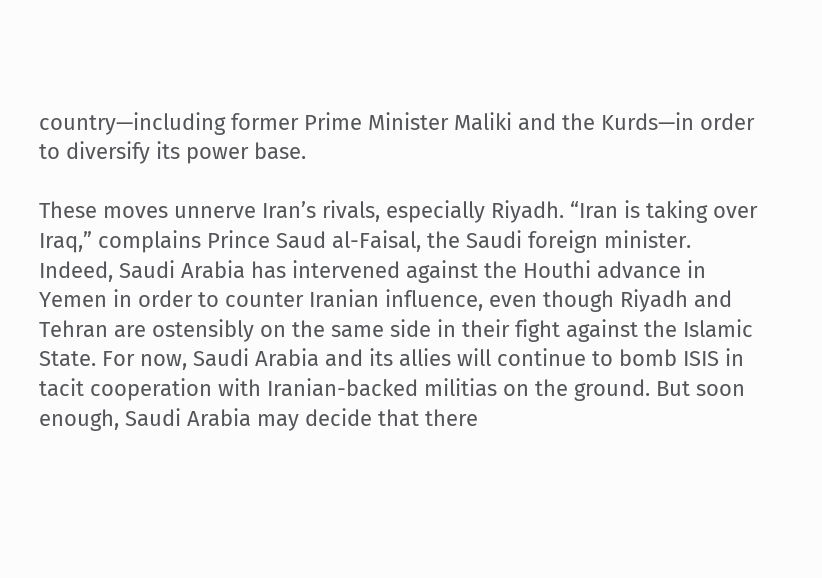country—including former Prime Minister Maliki and the Kurds—in order to diversify its power base.

These moves unnerve Iran’s rivals, especially Riyadh. “Iran is taking over Iraq,” complains Prince Saud al-Faisal, the Saudi foreign minister. Indeed, Saudi Arabia has intervened against the Houthi advance in Yemen in order to counter Iranian influence, even though Riyadh and Tehran are ostensibly on the same side in their fight against the Islamic State. For now, Saudi Arabia and its allies will continue to bomb ISIS in tacit cooperation with Iranian-backed militias on the ground. But soon enough, Saudi Arabia may decide that there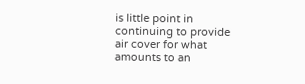is little point in continuing to provide air cover for what amounts to an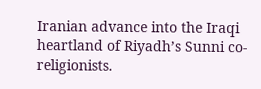Iranian advance into the Iraqi heartland of Riyadh’s Sunni co-religionists.